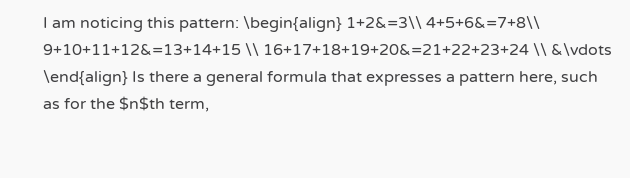I am noticing this pattern: \begin{align} 1+2&=3\\ 4+5+6&=7+8\\ 9+10+11+12&=13+14+15 \\ 16+17+18+19+20&=21+22+23+24 \\ &\vdots \end{align} Is there a general formula that expresses a pattern here, such as for the $n$th term,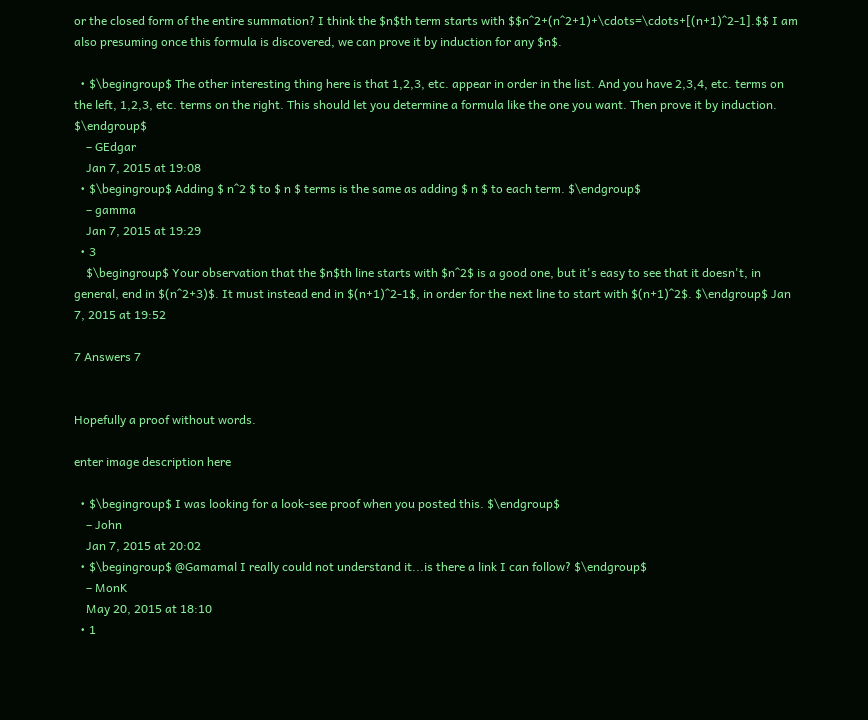or the closed form of the entire summation? I think the $n$th term starts with $$n^2+(n^2+1)+\cdots=\cdots+[(n+1)^2-1].$$ I am also presuming once this formula is discovered, we can prove it by induction for any $n$.

  • $\begingroup$ The other interesting thing here is that 1,2,3, etc. appear in order in the list. And you have 2,3,4, etc. terms on the left, 1,2,3, etc. terms on the right. This should let you determine a formula like the one you want. Then prove it by induction. $\endgroup$
    – GEdgar
    Jan 7, 2015 at 19:08
  • $\begingroup$ Adding $ n^2 $ to $ n $ terms is the same as adding $ n $ to each term. $\endgroup$
    – gamma
    Jan 7, 2015 at 19:29
  • 3
    $\begingroup$ Your observation that the $n$th line starts with $n^2$ is a good one, but it's easy to see that it doesn't, in general, end in $(n^2+3)$. It must instead end in $(n+1)^2-1$, in order for the next line to start with $(n+1)^2$. $\endgroup$ Jan 7, 2015 at 19:52

7 Answers 7


Hopefully a proof without words.

enter image description here

  • $\begingroup$ I was looking for a look-see proof when you posted this. $\endgroup$
    – John
    Jan 7, 2015 at 20:02
  • $\begingroup$ @Gamamal I really could not understand it...is there a link I can follow? $\endgroup$
    – MonK
    May 20, 2015 at 18:10
  • 1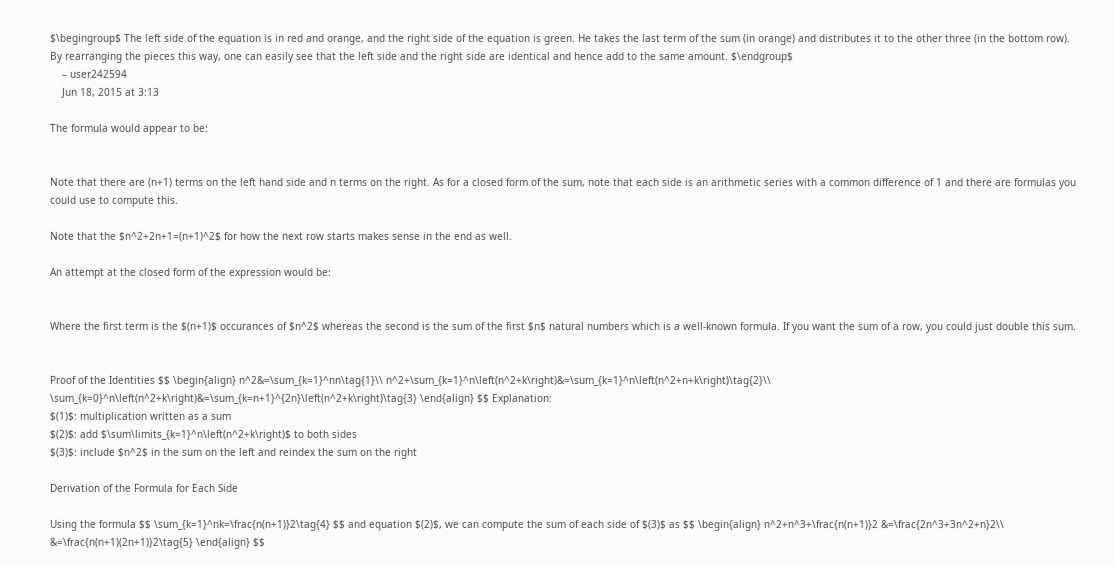$\begingroup$ The left side of the equation is in red and orange, and the right side of the equation is green. He takes the last term of the sum (in orange) and distributes it to the other three (in the bottom row). By rearranging the pieces this way, one can easily see that the left side and the right side are identical and hence add to the same amount. $\endgroup$
    – user242594
    Jun 18, 2015 at 3:13

The formula would appear to be:


Note that there are (n+1) terms on the left hand side and n terms on the right. As for a closed form of the sum, note that each side is an arithmetic series with a common difference of 1 and there are formulas you could use to compute this.

Note that the $n^2+2n+1=(n+1)^2$ for how the next row starts makes sense in the end as well.

An attempt at the closed form of the expression would be:


Where the first term is the $(n+1)$ occurances of $n^2$ whereas the second is the sum of the first $n$ natural numbers which is a well-known formula. If you want the sum of a row, you could just double this sum.


Proof of the Identities $$ \begin{align} n^2&=\sum_{k=1}^nn\tag{1}\\ n^2+\sum_{k=1}^n\left(n^2+k\right)&=\sum_{k=1}^n\left(n^2+n+k\right)\tag{2}\\ \sum_{k=0}^n\left(n^2+k\right)&=\sum_{k=n+1}^{2n}\left(n^2+k\right)\tag{3} \end{align} $$ Explanation:
$(1)$: multiplication written as a sum
$(2)$: add $\sum\limits_{k=1}^n\left(n^2+k\right)$ to both sides
$(3)$: include $n^2$ in the sum on the left and reindex the sum on the right

Derivation of the Formula for Each Side

Using the formula $$ \sum_{k=1}^nk=\frac{n(n+1)}2\tag{4} $$ and equation $(2)$, we can compute the sum of each side of $(3)$ as $$ \begin{align} n^2+n^3+\frac{n(n+1)}2 &=\frac{2n^3+3n^2+n}2\\ &=\frac{n(n+1)(2n+1)}2\tag{5} \end{align} $$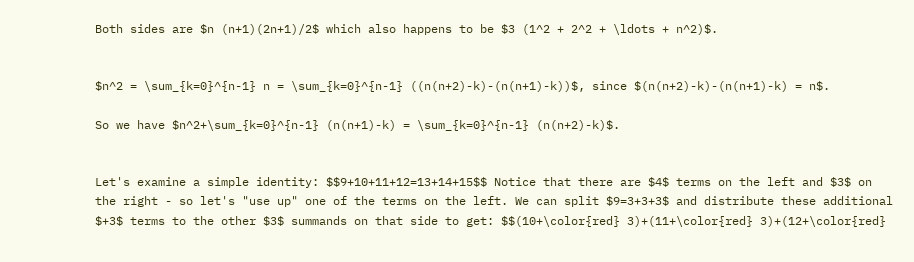Both sides are $n (n+1)(2n+1)/2$ which also happens to be $3 (1^2 + 2^2 + \ldots + n^2)$.


$n^2 = \sum_{k=0}^{n-1} n = \sum_{k=0}^{n-1} ((n(n+2)-k)-(n(n+1)-k))$, since $(n(n+2)-k)-(n(n+1)-k) = n$.

So we have $n^2+\sum_{k=0}^{n-1} (n(n+1)-k) = \sum_{k=0}^{n-1} (n(n+2)-k)$.


Let's examine a simple identity: $$9+10+11+12=13+14+15$$ Notice that there are $4$ terms on the left and $3$ on the right - so let's "use up" one of the terms on the left. We can split $9=3+3+3$ and distribute these additional $+3$ terms to the other $3$ summands on that side to get: $$(10+\color{red} 3)+(11+\color{red} 3)+(12+\color{red}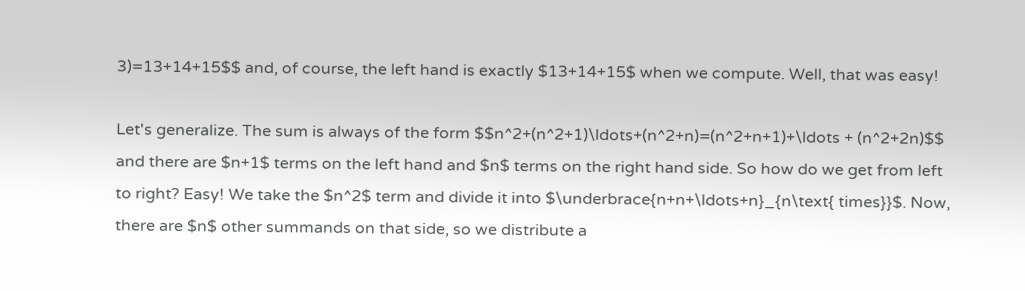3)=13+14+15$$ and, of course, the left hand is exactly $13+14+15$ when we compute. Well, that was easy!

Let's generalize. The sum is always of the form $$n^2+(n^2+1)\ldots+(n^2+n)=(n^2+n+1)+\ldots + (n^2+2n)$$ and there are $n+1$ terms on the left hand and $n$ terms on the right hand side. So how do we get from left to right? Easy! We take the $n^2$ term and divide it into $\underbrace{n+n+\ldots+n}_{n\text{ times}}$. Now, there are $n$ other summands on that side, so we distribute a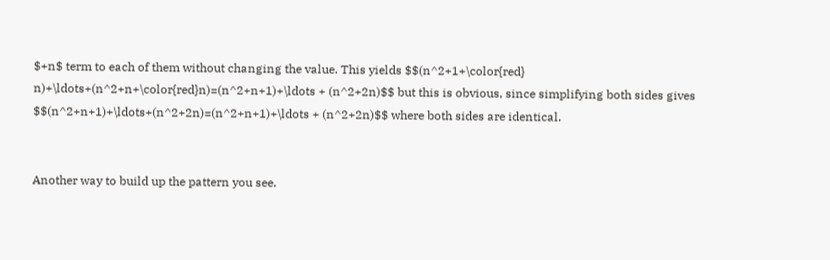$+n$ term to each of them without changing the value. This yields $$(n^2+1+\color{red} n)+\ldots+(n^2+n+\color{red}n)=(n^2+n+1)+\ldots + (n^2+2n)$$ but this is obvious, since simplifying both sides gives $$(n^2+n+1)+\ldots+(n^2+2n)=(n^2+n+1)+\ldots + (n^2+2n)$$ where both sides are identical.


Another way to build up the pattern you see.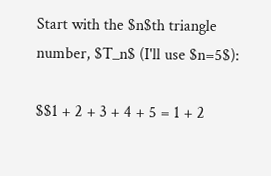Start with the $n$th triangle number, $T_n$ (I'll use $n=5$):

$$1 + 2 + 3 + 4 + 5 = 1 + 2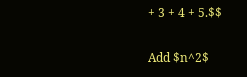+ 3 + 4 + 5.$$

Add $n^2$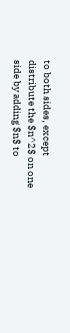to both sides, except distribute the $n^2$ on one side by adding $n$ to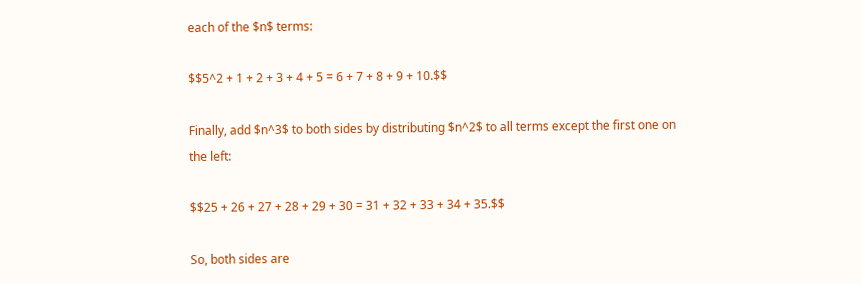each of the $n$ terms:

$$5^2 + 1 + 2 + 3 + 4 + 5 = 6 + 7 + 8 + 9 + 10.$$

Finally, add $n^3$ to both sides by distributing $n^2$ to all terms except the first one on the left:

$$25 + 26 + 27 + 28 + 29 + 30 = 31 + 32 + 33 + 34 + 35.$$

So, both sides are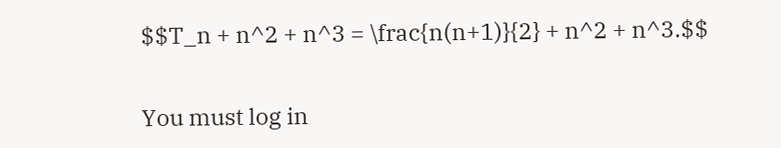$$T_n + n^2 + n^3 = \frac{n(n+1)}{2} + n^2 + n^3.$$


You must log in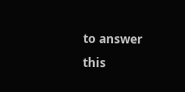to answer this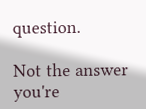question.

Not the answer you're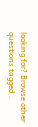looking for? Browse other questions tagged .